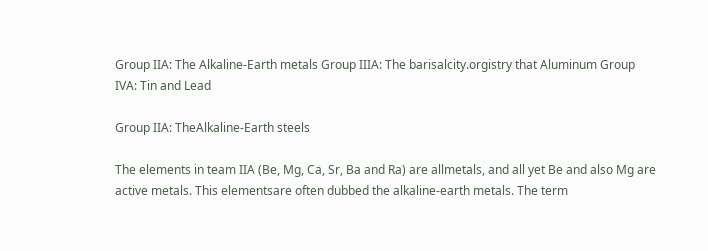Group IIA: The Alkaline-Earth metals Group IIIA: The barisalcity.orgistry that Aluminum Group IVA: Tin and Lead

Group IIA: TheAlkaline-Earth steels

The elements in team IIA (Be, Mg, Ca, Sr, Ba and Ra) are allmetals, and all yet Be and also Mg are active metals. This elementsare often dubbed the alkaline-earth metals. The term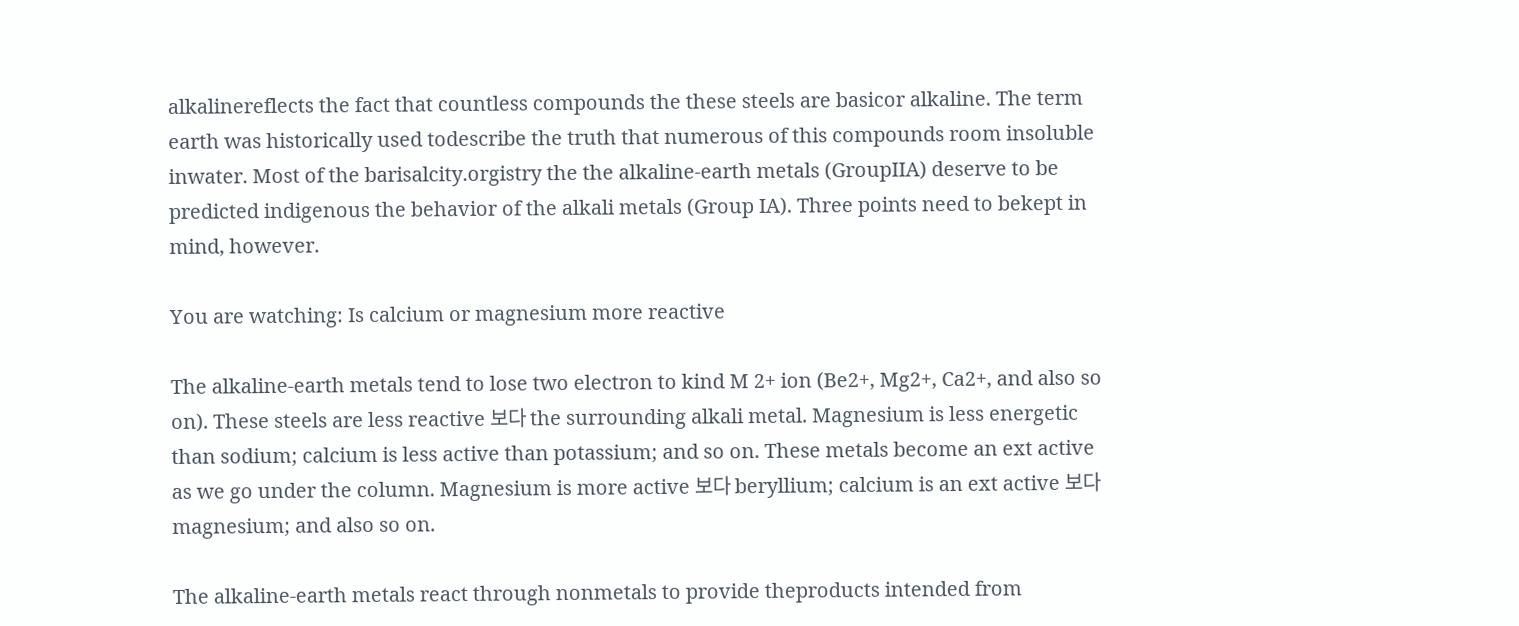alkalinereflects the fact that countless compounds the these steels are basicor alkaline. The term earth was historically used todescribe the truth that numerous of this compounds room insoluble inwater. Most of the barisalcity.orgistry the the alkaline-earth metals (GroupIIA) deserve to be predicted indigenous the behavior of the alkali metals (Group IA). Three points need to bekept in mind, however.

You are watching: Is calcium or magnesium more reactive

The alkaline-earth metals tend to lose two electron to kind M 2+ ion (Be2+, Mg2+, Ca2+, and also so on). These steels are less reactive 보다 the surrounding alkali metal. Magnesium is less energetic than sodium; calcium is less active than potassium; and so on. These metals become an ext active as we go under the column. Magnesium is more active 보다 beryllium; calcium is an ext active 보다 magnesium; and also so on.

The alkaline-earth metals react through nonmetals to provide theproducts intended from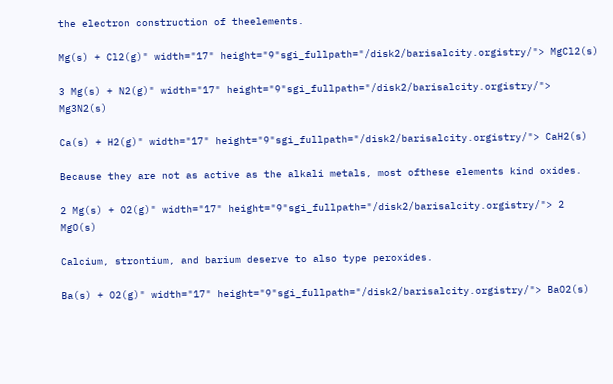the electron construction of theelements.

Mg(s) + Cl2(g)" width="17" height="9"sgi_fullpath="/disk2/barisalcity.orgistry/"> MgCl2(s)

3 Mg(s) + N2(g)" width="17" height="9"sgi_fullpath="/disk2/barisalcity.orgistry/"> Mg3N2(s)

Ca(s) + H2(g)" width="17" height="9"sgi_fullpath="/disk2/barisalcity.orgistry/"> CaH2(s)

Because they are not as active as the alkali metals, most ofthese elements kind oxides.

2 Mg(s) + O2(g)" width="17" height="9"sgi_fullpath="/disk2/barisalcity.orgistry/"> 2 MgO(s)

Calcium, strontium, and barium deserve to also type peroxides.

Ba(s) + O2(g)" width="17" height="9"sgi_fullpath="/disk2/barisalcity.orgistry/"> BaO2(s)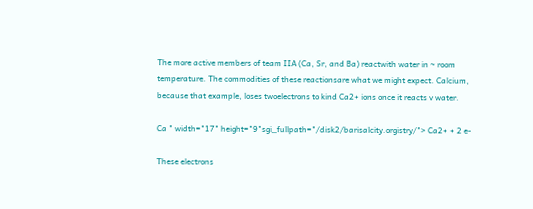The more active members of team IIA (Ca, Sr, and Ba) reactwith water in ~ room temperature. The commodities of these reactionsare what we might expect. Calcium, because that example, loses twoelectrons to kind Ca2+ ions once it reacts v water.

Ca " width="17" height="9"sgi_fullpath="/disk2/barisalcity.orgistry/"> Ca2+ + 2 e-

These electrons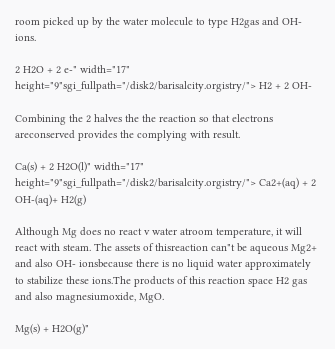room picked up by the water molecule to type H2gas and OH- ions.

2 H2O + 2 e-" width="17" height="9"sgi_fullpath="/disk2/barisalcity.orgistry/"> H2 + 2 OH-

Combining the 2 halves the the reaction so that electrons areconserved provides the complying with result.

Ca(s) + 2 H2O(l)" width="17" height="9"sgi_fullpath="/disk2/barisalcity.orgistry/"> Ca2+(aq) + 2 OH-(aq)+ H2(g)

Although Mg does no react v water atroom temperature, it will react with steam. The assets of thisreaction can"t be aqueous Mg2+ and also OH- ionsbecause there is no liquid water approximately to stabilize these ions.The products of this reaction space H2 gas and also magnesiumoxide, MgO.

Mg(s) + H2O(g)"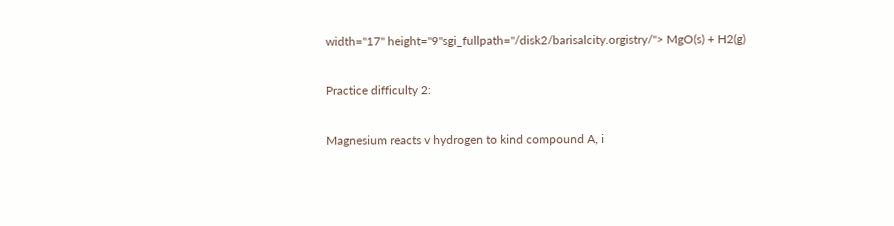width="17" height="9"sgi_fullpath="/disk2/barisalcity.orgistry/"> MgO(s) + H2(g)

Practice difficulty 2:

Magnesium reacts v hydrogen to kind compound A, i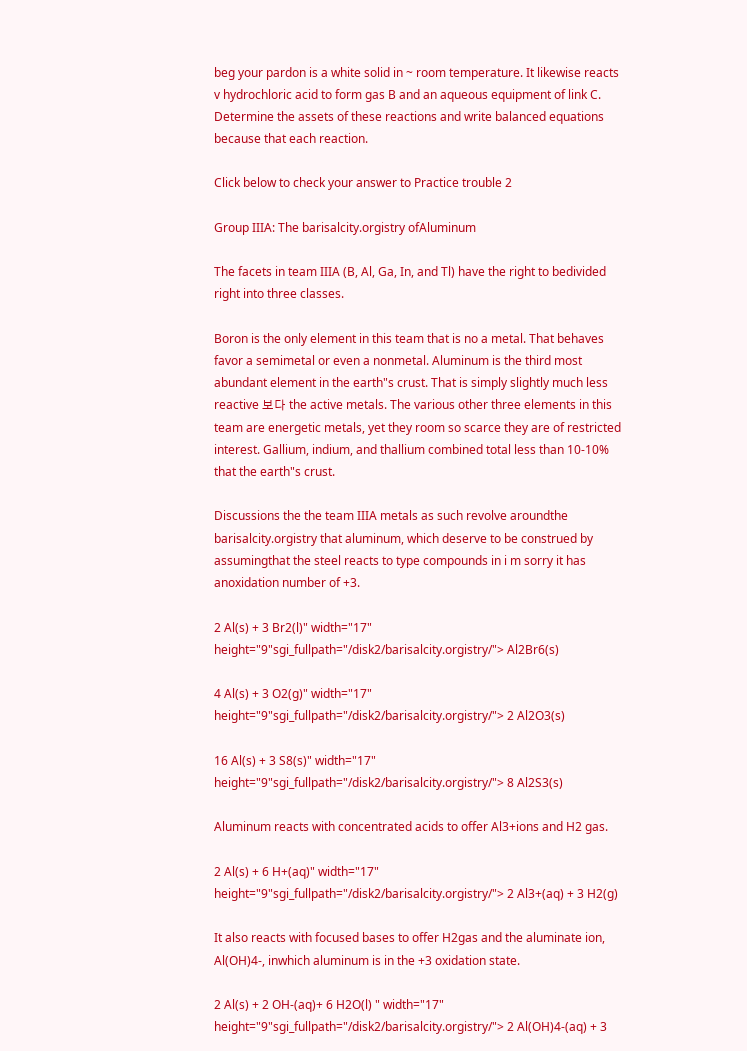beg your pardon is a white solid in ~ room temperature. It likewise reacts v hydrochloric acid to form gas B and an aqueous equipment of link C. Determine the assets of these reactions and write balanced equations because that each reaction.

Click below to check your answer to Practice trouble 2

Group IIIA: The barisalcity.orgistry ofAluminum

The facets in team IIIA (B, Al, Ga, In, and Tl) have the right to bedivided right into three classes.

Boron is the only element in this team that is no a metal. That behaves favor a semimetal or even a nonmetal. Aluminum is the third most abundant element in the earth"s crust. That is simply slightly much less reactive 보다 the active metals. The various other three elements in this team are energetic metals, yet they room so scarce they are of restricted interest. Gallium, indium, and thallium combined total less than 10-10% that the earth"s crust.

Discussions the the team IIIA metals as such revolve aroundthe barisalcity.orgistry that aluminum, which deserve to be construed by assumingthat the steel reacts to type compounds in i m sorry it has anoxidation number of +3.

2 Al(s) + 3 Br2(l)" width="17" height="9"sgi_fullpath="/disk2/barisalcity.orgistry/"> Al2Br6(s)

4 Al(s) + 3 O2(g)" width="17" height="9"sgi_fullpath="/disk2/barisalcity.orgistry/"> 2 Al2O3(s)

16 Al(s) + 3 S8(s)" width="17" height="9"sgi_fullpath="/disk2/barisalcity.orgistry/"> 8 Al2S3(s)

Aluminum reacts with concentrated acids to offer Al3+ions and H2 gas.

2 Al(s) + 6 H+(aq)" width="17" height="9"sgi_fullpath="/disk2/barisalcity.orgistry/"> 2 Al3+(aq) + 3 H2(g)

It also reacts with focused bases to offer H2gas and the aluminate ion, Al(OH)4-, inwhich aluminum is in the +3 oxidation state.

2 Al(s) + 2 OH-(aq)+ 6 H2O(l) " width="17" height="9"sgi_fullpath="/disk2/barisalcity.orgistry/"> 2 Al(OH)4-(aq) + 3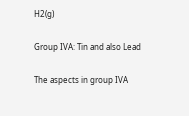H2(g)

Group IVA: Tin and also Lead

The aspects in group IVA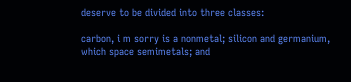deserve to be divided into three classes:

carbon, i m sorry is a nonmetal; silicon and germanium, which space semimetals; and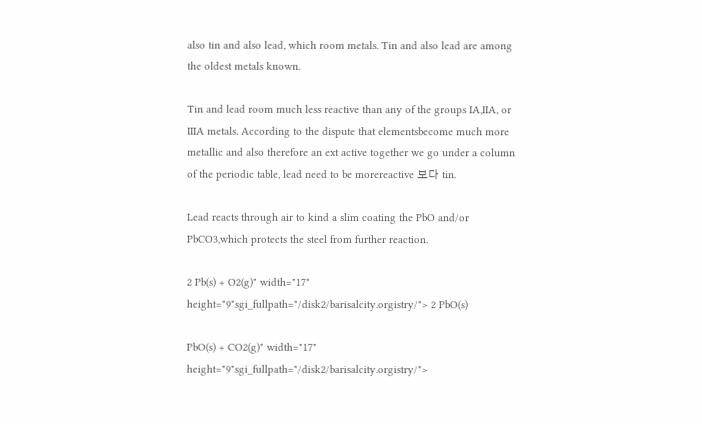also tin and also lead, which room metals. Tin and also lead are among the oldest metals known.

Tin and lead room much less reactive than any of the groups IA,IIA, or IIIA metals. According to the dispute that elementsbecome much more metallic and also therefore an ext active together we go under a column of the periodic table, lead need to be morereactive 보다 tin.

Lead reacts through air to kind a slim coating the PbO and/or PbCO3,which protects the steel from further reaction.

2 Pb(s) + O2(g)" width="17" height="9"sgi_fullpath="/disk2/barisalcity.orgistry/"> 2 PbO(s)

PbO(s) + CO2(g)" width="17" height="9"sgi_fullpath="/disk2/barisalcity.orgistry/">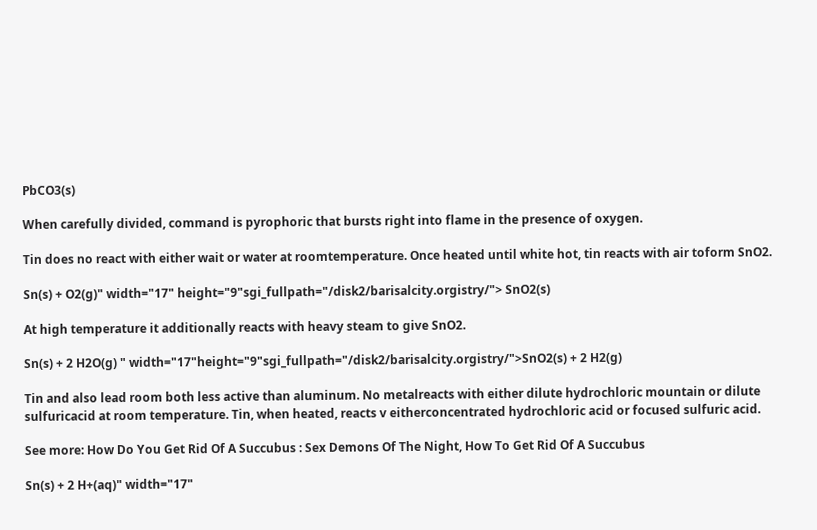PbCO3(s)

When carefully divided, command is pyrophoric that bursts right into flame in the presence of oxygen.

Tin does no react with either wait or water at roomtemperature. Once heated until white hot, tin reacts with air toform SnO2.

Sn(s) + O2(g)" width="17" height="9"sgi_fullpath="/disk2/barisalcity.orgistry/"> SnO2(s)

At high temperature it additionally reacts with heavy steam to give SnO2.

Sn(s) + 2 H2O(g) " width="17"height="9"sgi_fullpath="/disk2/barisalcity.orgistry/">SnO2(s) + 2 H2(g)

Tin and also lead room both less active than aluminum. No metalreacts with either dilute hydrochloric mountain or dilute sulfuricacid at room temperature. Tin, when heated, reacts v eitherconcentrated hydrochloric acid or focused sulfuric acid.

See more: How Do You Get Rid Of A Succubus : Sex Demons Of The Night, How To Get Rid Of A Succubus

Sn(s) + 2 H+(aq)" width="17"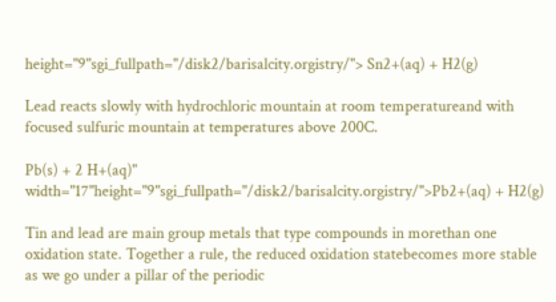height="9"sgi_fullpath="/disk2/barisalcity.orgistry/"> Sn2+(aq) + H2(g)

Lead reacts slowly with hydrochloric mountain at room temperatureand with focused sulfuric mountain at temperatures above 200C.

Pb(s) + 2 H+(aq)" width="17"height="9"sgi_fullpath="/disk2/barisalcity.orgistry/">Pb2+(aq) + H2(g)

Tin and lead are main group metals that type compounds in morethan one oxidation state. Together a rule, the reduced oxidation statebecomes more stable as we go under a pillar of the periodic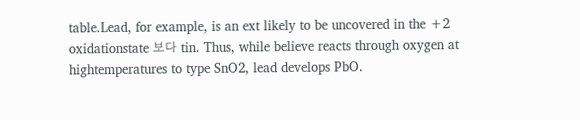table.Lead, for example, is an ext likely to be uncovered in the +2 oxidationstate 보다 tin. Thus, while believe reacts through oxygen at hightemperatures to type SnO2, lead develops PbO.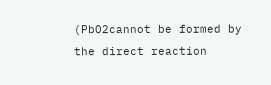(PbO2cannot be formed by the direct reaction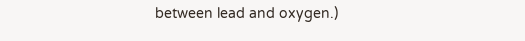between lead and oxygen.)